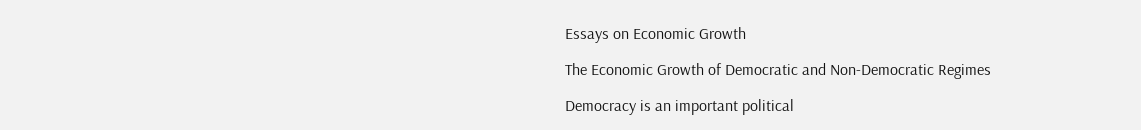Essays on Economic Growth

The Economic Growth of Democratic and Non-Democratic Regimes

Democracy is an important political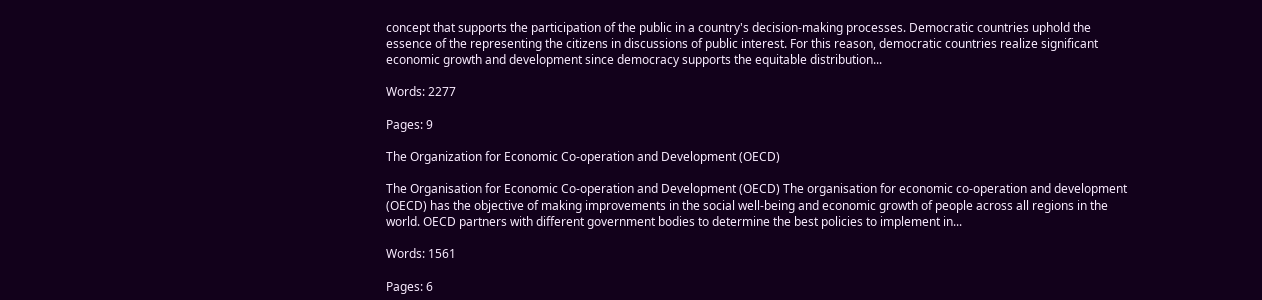concept that supports the participation of the public in a country's decision-making processes. Democratic countries uphold the essence of the representing the citizens in discussions of public interest. For this reason, democratic countries realize significant economic growth and development since democracy supports the equitable distribution...

Words: 2277

Pages: 9

The Organization for Economic Co-operation and Development (OECD)

The Organisation for Economic Co-operation and Development (OECD) The organisation for economic co-operation and development (OECD) has the objective of making improvements in the social well-being and economic growth of people across all regions in the world. OECD partners with different government bodies to determine the best policies to implement in...

Words: 1561

Pages: 6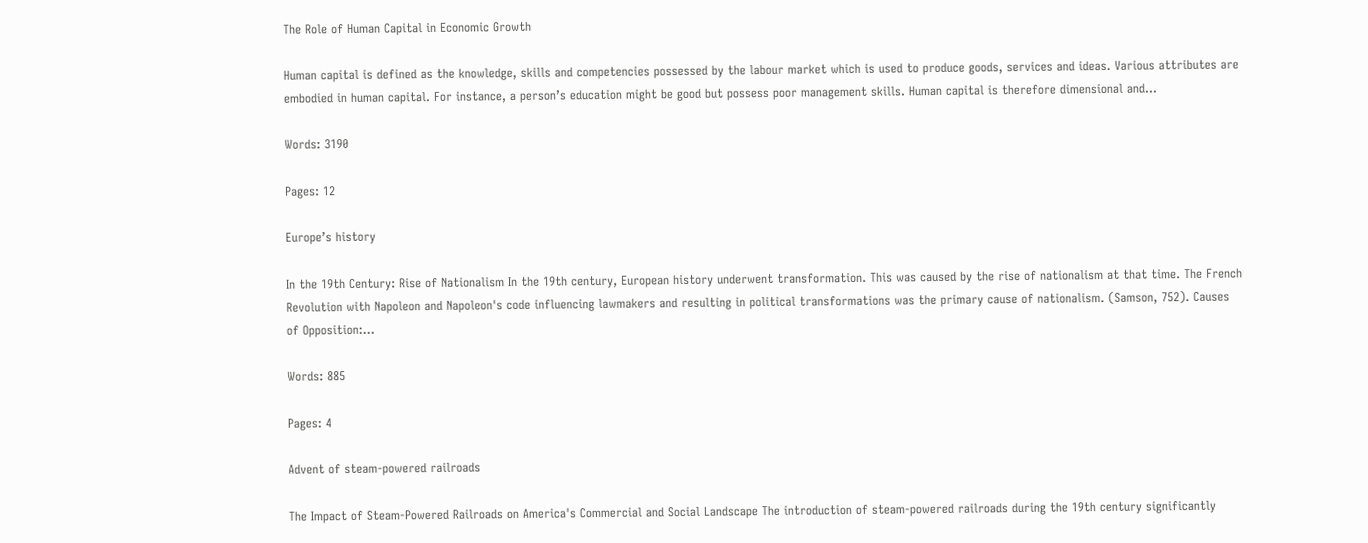The Role of Human Capital in Economic Growth

Human capital is defined as the knowledge, skills and competencies possessed by the labour market which is used to produce goods, services and ideas. Various attributes are embodied in human capital. For instance, a person’s education might be good but possess poor management skills. Human capital is therefore dimensional and...

Words: 3190

Pages: 12

Europe’s history

In the 19th Century: Rise of Nationalism In the 19th century, European history underwent transformation. This was caused by the rise of nationalism at that time. The French Revolution with Napoleon and Napoleon's code influencing lawmakers and resulting in political transformations was the primary cause of nationalism. (Samson, 752). Causes of Opposition:...

Words: 885

Pages: 4

Advent of steam-powered railroads

The Impact of Steam-Powered Railroads on America's Commercial and Social Landscape The introduction of steam-powered railroads during the 19th century significantly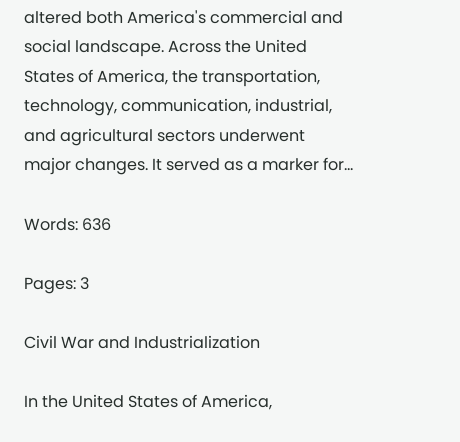altered both America's commercial and social landscape. Across the United States of America, the transportation, technology, communication, industrial, and agricultural sectors underwent major changes. It served as a marker for...

Words: 636

Pages: 3

Civil War and Industrialization

In the United States of America,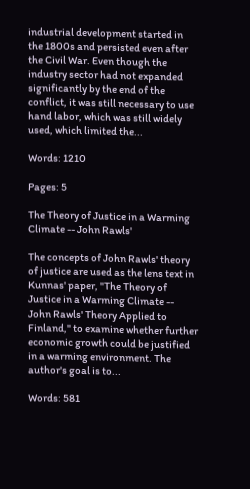industrial development started in the 1800s and persisted even after the Civil War. Even though the industry sector had not expanded significantly by the end of the conflict, it was still necessary to use hand labor, which was still widely used, which limited the...

Words: 1210

Pages: 5

The Theory of Justice in a Warming Climate -- John Rawls'

The concepts of John Rawls' theory of justice are used as the lens text in Kunnas' paper, "The Theory of Justice in a Warming Climate -- John Rawls' Theory Applied to Finland," to examine whether further economic growth could be justified in a warming environment. The author's goal is to...

Words: 581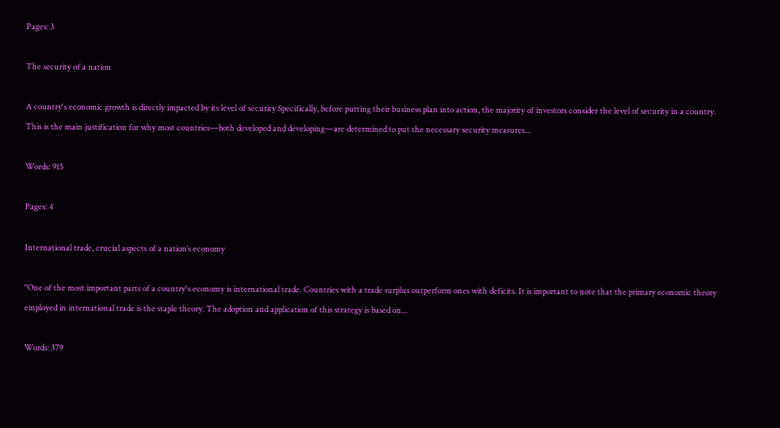Pages: 3

The security of a nation

A country's economic growth is directly impacted by its level of security Specifically, before putting their business plan into action, the majority of investors consider the level of security in a country. This is the main justification for why most countries—both developed and developing—are determined to put the necessary security measures...

Words: 915

Pages: 4

International trade, crucial aspects of a nation’s economy

"One of the most important parts of a country's economy is international trade. Countries with a trade surplus outperform ones with deficits. It is important to note that the primary economic theory employed in international trade is the staple theory. The adoption and application of this strategy is based on...

Words: 379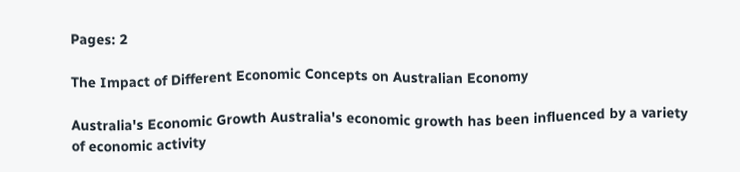Pages: 2

The Impact of Different Economic Concepts on Australian Economy

Australia's Economic Growth Australia's economic growth has been influenced by a variety of economic activity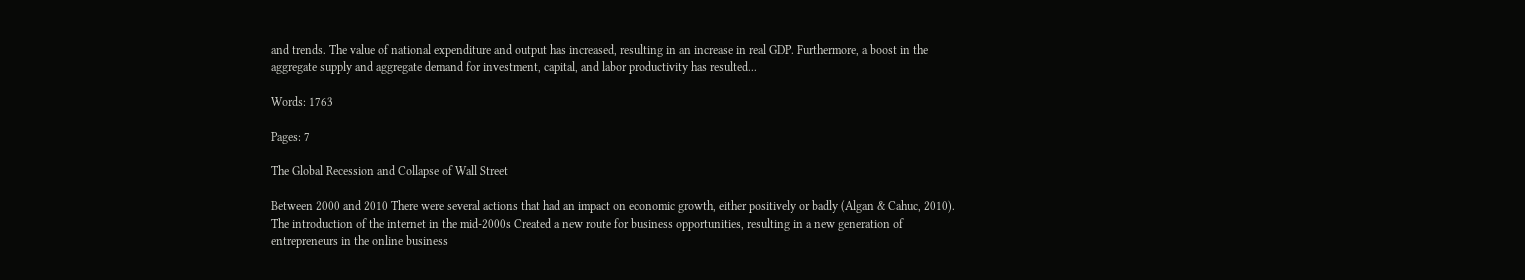and trends. The value of national expenditure and output has increased, resulting in an increase in real GDP. Furthermore, a boost in the aggregate supply and aggregate demand for investment, capital, and labor productivity has resulted...

Words: 1763

Pages: 7

The Global Recession and Collapse of Wall Street

Between 2000 and 2010 There were several actions that had an impact on economic growth, either positively or badly (Algan & Cahuc, 2010). The introduction of the internet in the mid-2000s Created a new route for business opportunities, resulting in a new generation of entrepreneurs in the online business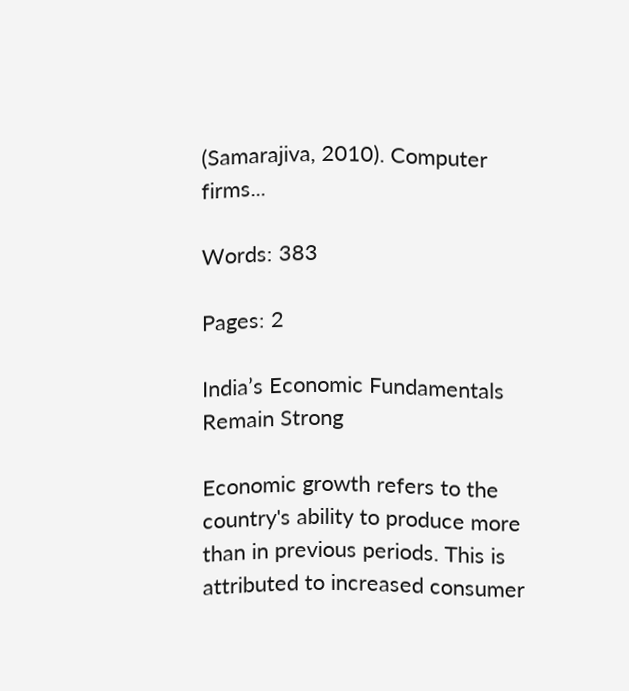(Samarajiva, 2010). Computer firms...

Words: 383

Pages: 2

India’s Economic Fundamentals Remain Strong

Economic growth refers to the country's ability to produce more than in previous periods. This is attributed to increased consumer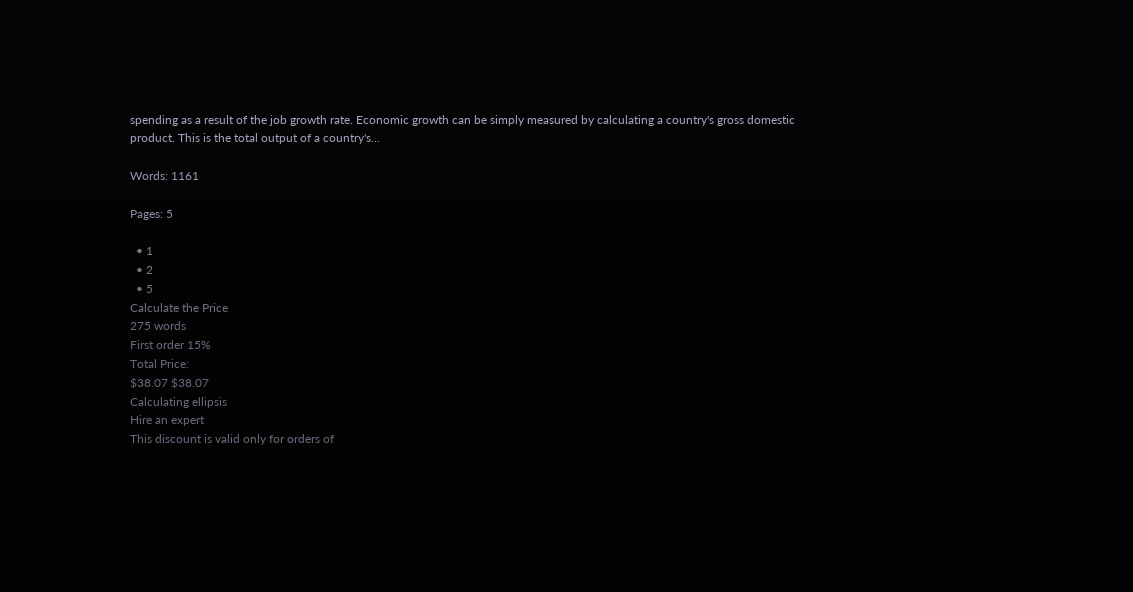spending as a result of the job growth rate. Economic growth can be simply measured by calculating a country's gross domestic product. This is the total output of a country's...

Words: 1161

Pages: 5

  • 1
  • 2
  • 5
Calculate the Price
275 words
First order 15%
Total Price:
$38.07 $38.07
Calculating ellipsis
Hire an expert
This discount is valid only for orders of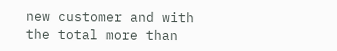new customer and with the total more than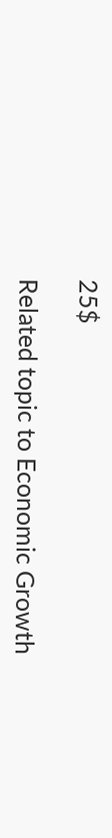25$

Related topic to Economic Growth